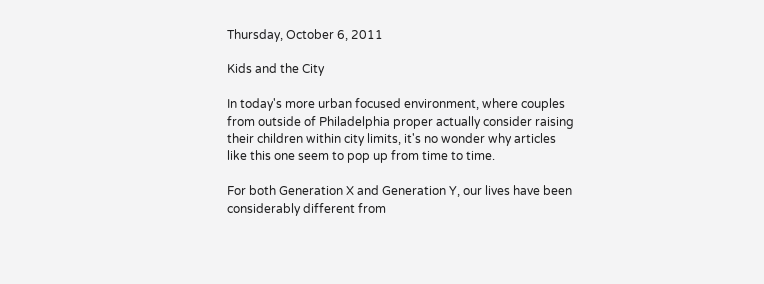Thursday, October 6, 2011

Kids and the City

In today's more urban focused environment, where couples from outside of Philadelphia proper actually consider raising their children within city limits, it's no wonder why articles like this one seem to pop up from time to time.

For both Generation X and Generation Y, our lives have been considerably different from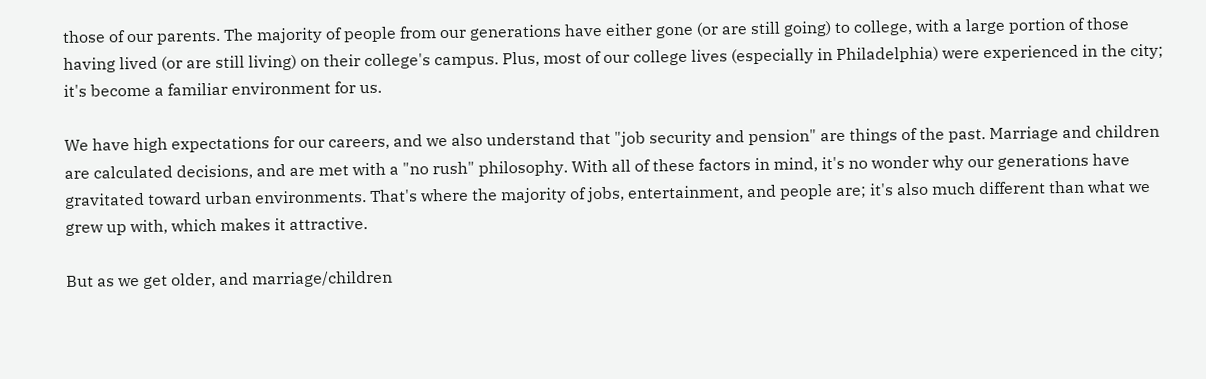those of our parents. The majority of people from our generations have either gone (or are still going) to college, with a large portion of those having lived (or are still living) on their college's campus. Plus, most of our college lives (especially in Philadelphia) were experienced in the city; it's become a familiar environment for us.

We have high expectations for our careers, and we also understand that "job security and pension" are things of the past. Marriage and children are calculated decisions, and are met with a "no rush" philosophy. With all of these factors in mind, it's no wonder why our generations have gravitated toward urban environments. That's where the majority of jobs, entertainment, and people are; it's also much different than what we grew up with, which makes it attractive.

But as we get older, and marriage/children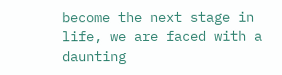become the next stage in life, we are faced with a daunting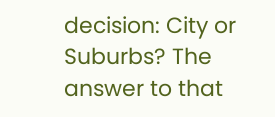decision: City or Suburbs? The answer to that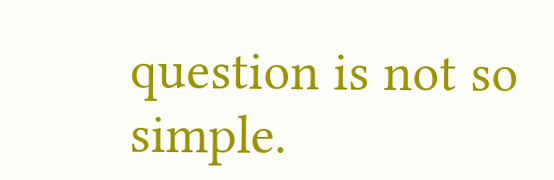question is not so simple.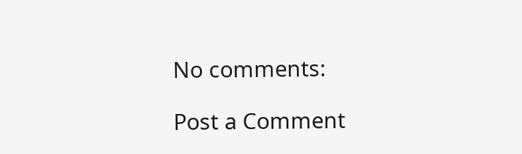No comments:

Post a Comment